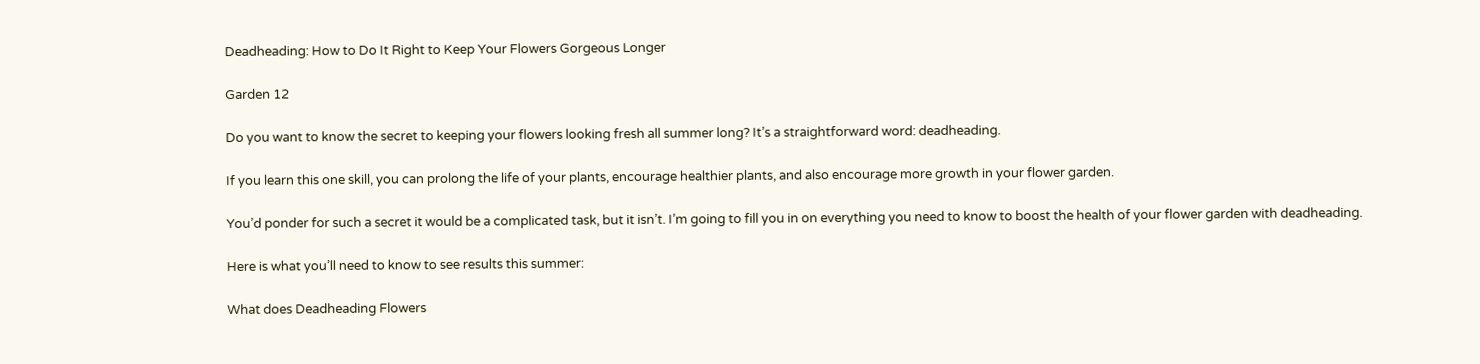Deadheading: How to Do It Right to Keep Your Flowers Gorgeous Longer

Garden 12

Do you want to know the secret to keeping your flowers looking fresh all summer long? It’s a straightforward word: deadheading.

If you learn this one skill, you can prolong the life of your plants, encourage healthier plants, and also encourage more growth in your flower garden.

You’d ponder for such a secret it would be a complicated task, but it isn’t. I’m going to fill you in on everything you need to know to boost the health of your flower garden with deadheading.

Here is what you’ll need to know to see results this summer:

What does Deadheading Flowers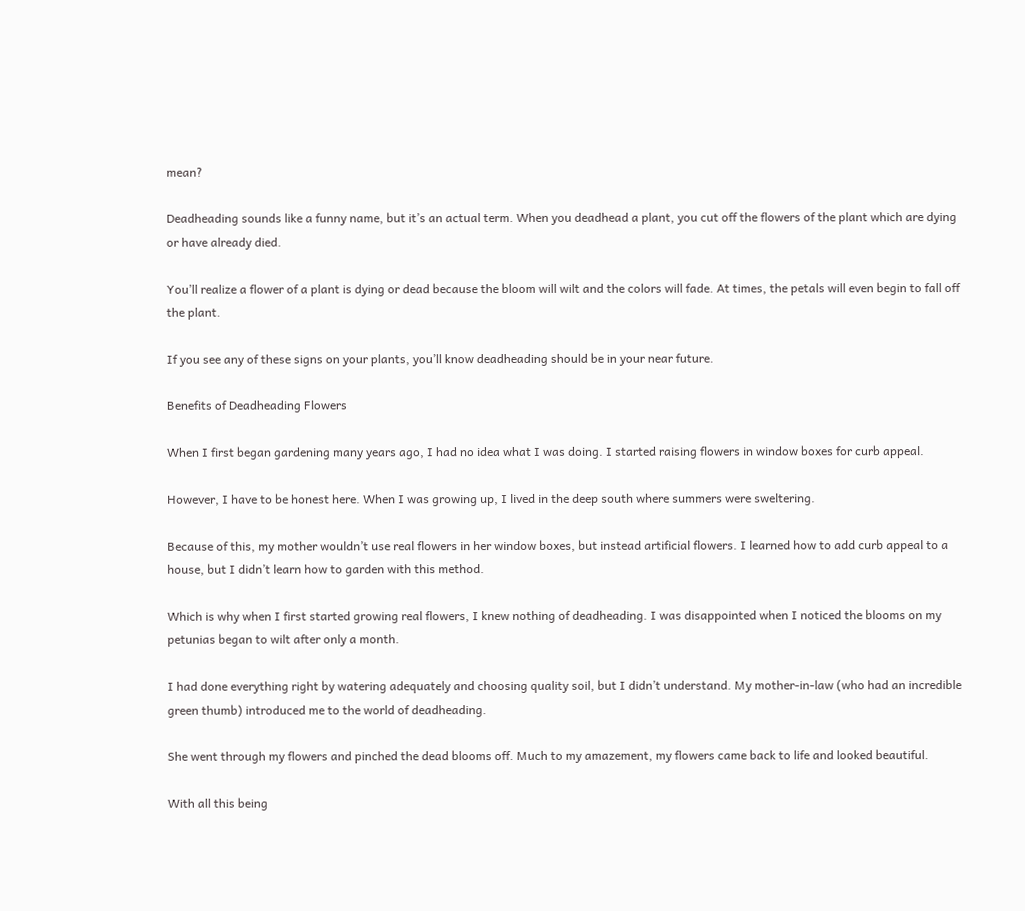mean?

Deadheading sounds like a funny name, but it’s an actual term. When you deadhead a plant, you cut off the flowers of the plant which are dying or have already died.

You’ll realize a flower of a plant is dying or dead because the bloom will wilt and the colors will fade. At times, the petals will even begin to fall off the plant.

If you see any of these signs on your plants, you’ll know deadheading should be in your near future.

Benefits of Deadheading Flowers

When I first began gardening many years ago, I had no idea what I was doing. I started raising flowers in window boxes for curb appeal.

However, I have to be honest here. When I was growing up, I lived in the deep south where summers were sweltering.

Because of this, my mother wouldn’t use real flowers in her window boxes, but instead artificial flowers. I learned how to add curb appeal to a house, but I didn’t learn how to garden with this method.

Which is why when I first started growing real flowers, I knew nothing of deadheading. I was disappointed when I noticed the blooms on my petunias began to wilt after only a month.

I had done everything right by watering adequately and choosing quality soil, but I didn’t understand. My mother-in-law (who had an incredible green thumb) introduced me to the world of deadheading.

She went through my flowers and pinched the dead blooms off. Much to my amazement, my flowers came back to life and looked beautiful.

With all this being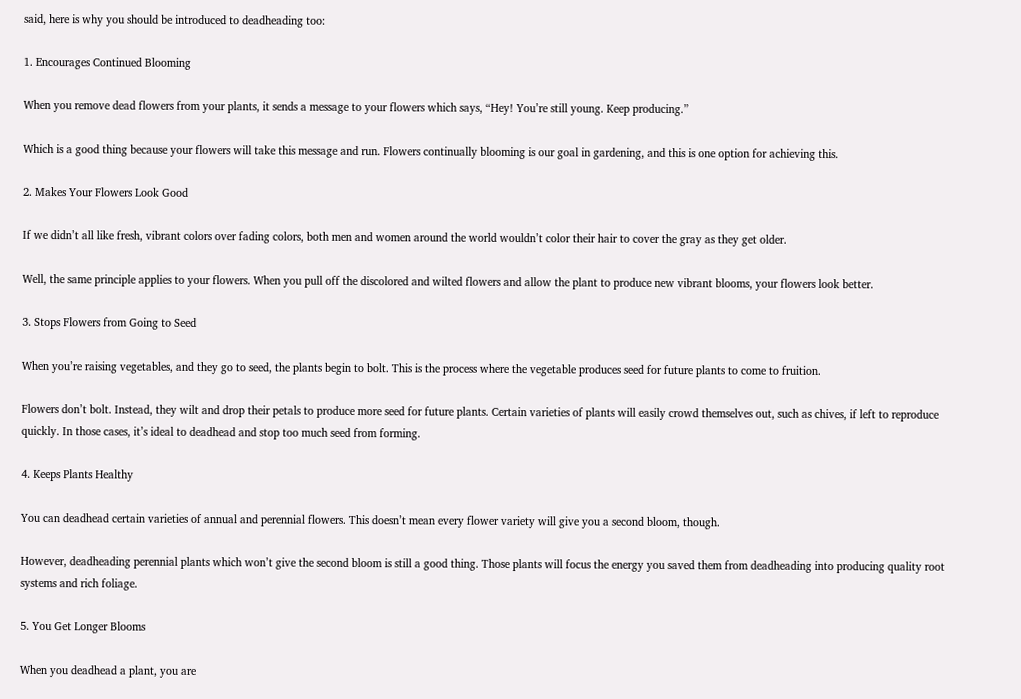said, here is why you should be introduced to deadheading too:

1. Encourages Continued Blooming

When you remove dead flowers from your plants, it sends a message to your flowers which says, “Hey! You’re still young. Keep producing.”

Which is a good thing because your flowers will take this message and run. Flowers continually blooming is our goal in gardening, and this is one option for achieving this.

2. Makes Your Flowers Look Good

If we didn’t all like fresh, vibrant colors over fading colors, both men and women around the world wouldn’t color their hair to cover the gray as they get older.

Well, the same principle applies to your flowers. When you pull off the discolored and wilted flowers and allow the plant to produce new vibrant blooms, your flowers look better.

3. Stops Flowers from Going to Seed

When you’re raising vegetables, and they go to seed, the plants begin to bolt. This is the process where the vegetable produces seed for future plants to come to fruition.

Flowers don’t bolt. Instead, they wilt and drop their petals to produce more seed for future plants. Certain varieties of plants will easily crowd themselves out, such as chives, if left to reproduce quickly. In those cases, it’s ideal to deadhead and stop too much seed from forming.

4. Keeps Plants Healthy

You can deadhead certain varieties of annual and perennial flowers. This doesn’t mean every flower variety will give you a second bloom, though.

However, deadheading perennial plants which won’t give the second bloom is still a good thing. Those plants will focus the energy you saved them from deadheading into producing quality root systems and rich foliage.

5. You Get Longer Blooms

When you deadhead a plant, you are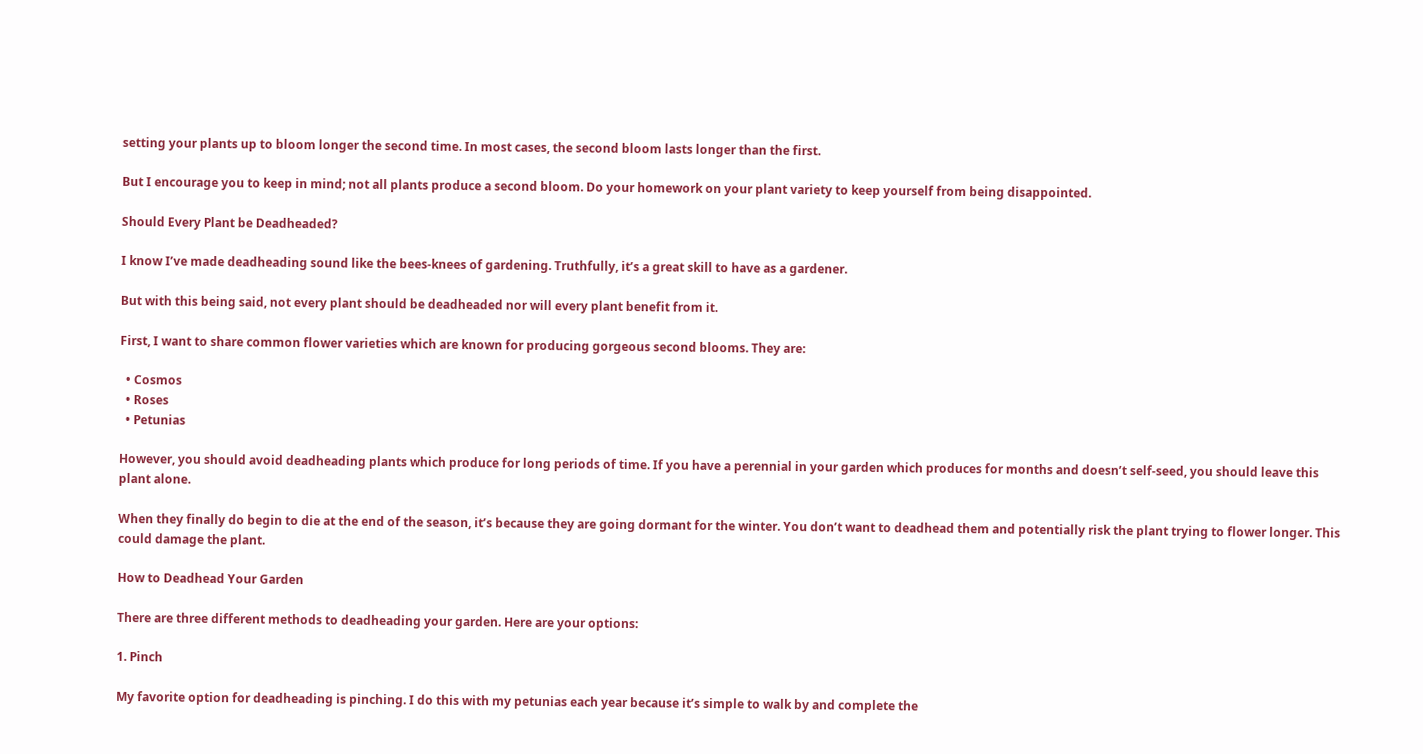setting your plants up to bloom longer the second time. In most cases, the second bloom lasts longer than the first.

But I encourage you to keep in mind; not all plants produce a second bloom. Do your homework on your plant variety to keep yourself from being disappointed.

Should Every Plant be Deadheaded?

I know I’ve made deadheading sound like the bees-knees of gardening. Truthfully, it’s a great skill to have as a gardener.

But with this being said, not every plant should be deadheaded nor will every plant benefit from it.

First, I want to share common flower varieties which are known for producing gorgeous second blooms. They are:

  • Cosmos
  • Roses
  • Petunias

However, you should avoid deadheading plants which produce for long periods of time. If you have a perennial in your garden which produces for months and doesn’t self-seed, you should leave this plant alone.

When they finally do begin to die at the end of the season, it’s because they are going dormant for the winter. You don’t want to deadhead them and potentially risk the plant trying to flower longer. This could damage the plant.

How to Deadhead Your Garden

There are three different methods to deadheading your garden. Here are your options:

1. Pinch

My favorite option for deadheading is pinching. I do this with my petunias each year because it’s simple to walk by and complete the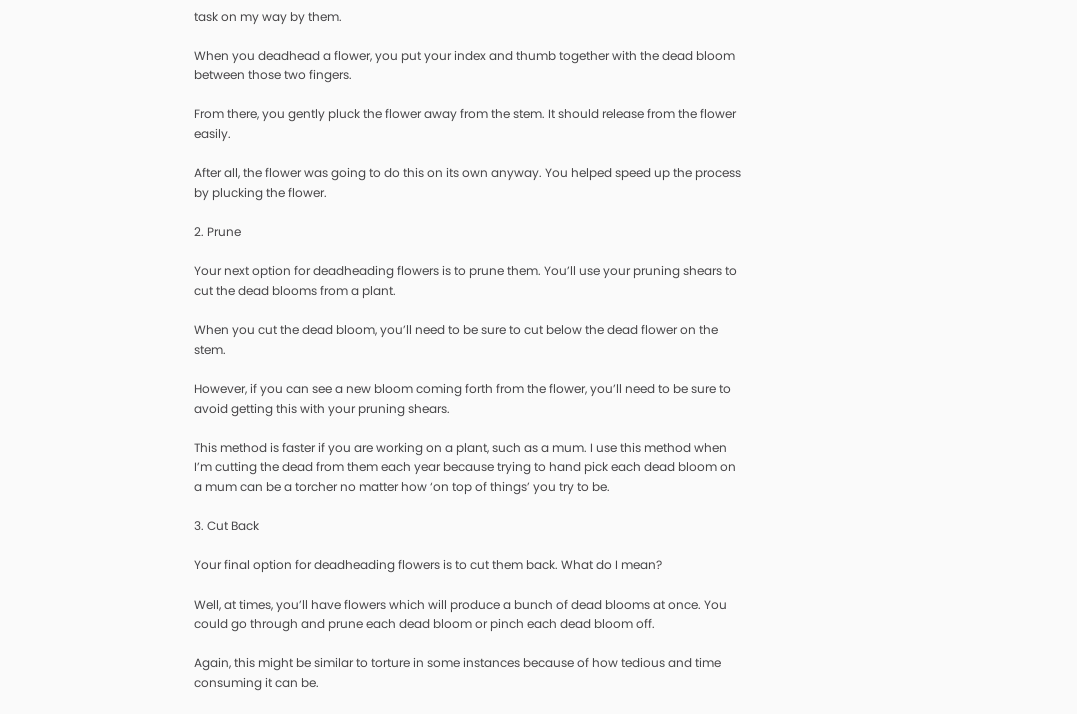task on my way by them.

When you deadhead a flower, you put your index and thumb together with the dead bloom between those two fingers.

From there, you gently pluck the flower away from the stem. It should release from the flower easily.

After all, the flower was going to do this on its own anyway. You helped speed up the process by plucking the flower.

2. Prune

Your next option for deadheading flowers is to prune them. You’ll use your pruning shears to cut the dead blooms from a plant.

When you cut the dead bloom, you’ll need to be sure to cut below the dead flower on the stem.

However, if you can see a new bloom coming forth from the flower, you’ll need to be sure to avoid getting this with your pruning shears.

This method is faster if you are working on a plant, such as a mum. I use this method when I’m cutting the dead from them each year because trying to hand pick each dead bloom on a mum can be a torcher no matter how ‘on top of things’ you try to be.

3. Cut Back

Your final option for deadheading flowers is to cut them back. What do I mean?

Well, at times, you’ll have flowers which will produce a bunch of dead blooms at once. You could go through and prune each dead bloom or pinch each dead bloom off.

Again, this might be similar to torture in some instances because of how tedious and time consuming it can be.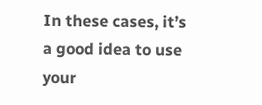In these cases, it’s a good idea to use your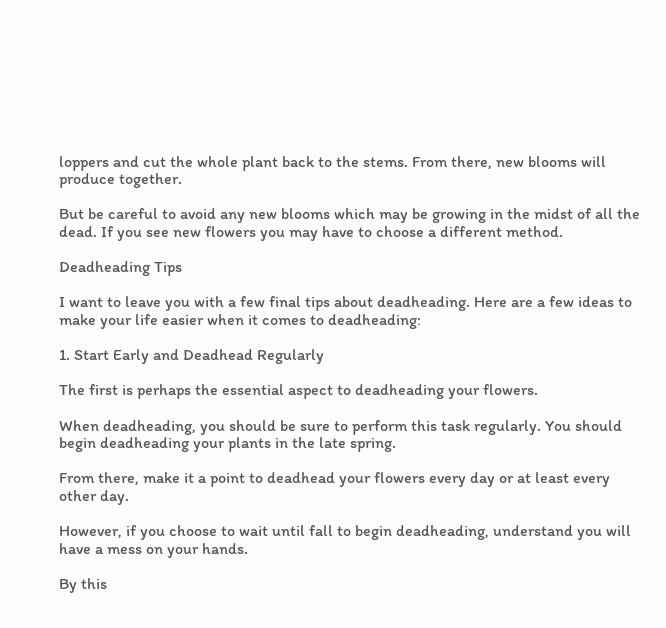loppers and cut the whole plant back to the stems. From there, new blooms will produce together.

But be careful to avoid any new blooms which may be growing in the midst of all the dead. If you see new flowers you may have to choose a different method.

Deadheading Tips

I want to leave you with a few final tips about deadheading. Here are a few ideas to make your life easier when it comes to deadheading:

1. Start Early and Deadhead Regularly

The first is perhaps the essential aspect to deadheading your flowers.

When deadheading, you should be sure to perform this task regularly. You should begin deadheading your plants in the late spring.

From there, make it a point to deadhead your flowers every day or at least every other day.

However, if you choose to wait until fall to begin deadheading, understand you will have a mess on your hands.

By this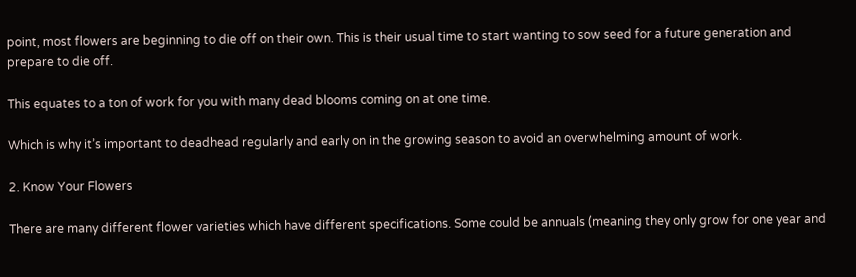point, most flowers are beginning to die off on their own. This is their usual time to start wanting to sow seed for a future generation and prepare to die off.

This equates to a ton of work for you with many dead blooms coming on at one time.

Which is why it’s important to deadhead regularly and early on in the growing season to avoid an overwhelming amount of work.

2. Know Your Flowers

There are many different flower varieties which have different specifications. Some could be annuals (meaning they only grow for one year and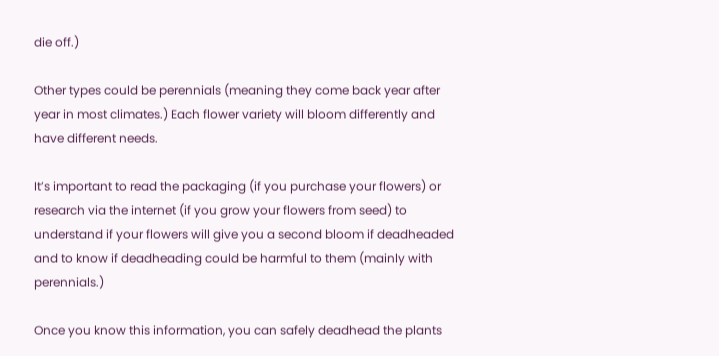die off.)

Other types could be perennials (meaning they come back year after year in most climates.) Each flower variety will bloom differently and have different needs.

It’s important to read the packaging (if you purchase your flowers) or research via the internet (if you grow your flowers from seed) to understand if your flowers will give you a second bloom if deadheaded and to know if deadheading could be harmful to them (mainly with perennials.)

Once you know this information, you can safely deadhead the plants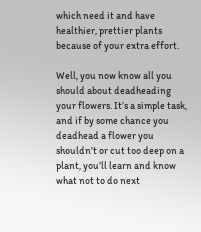which need it and have healthier, prettier plants because of your extra effort.

Well, you now know all you should about deadheading your flowers. It’s a simple task, and if by some chance you deadhead a flower you shouldn’t or cut too deep on a plant, you’ll learn and know what not to do next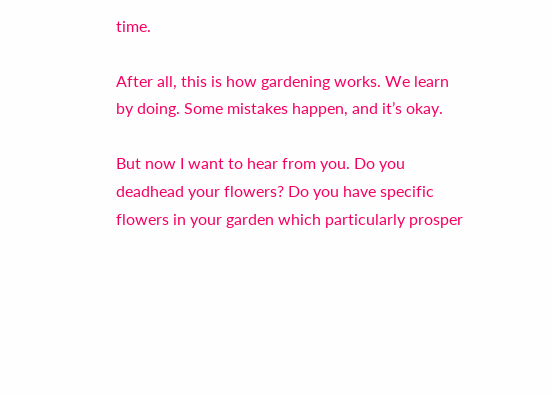time.

After all, this is how gardening works. We learn by doing. Some mistakes happen, and it’s okay.

But now I want to hear from you. Do you deadhead your flowers? Do you have specific flowers in your garden which particularly prosper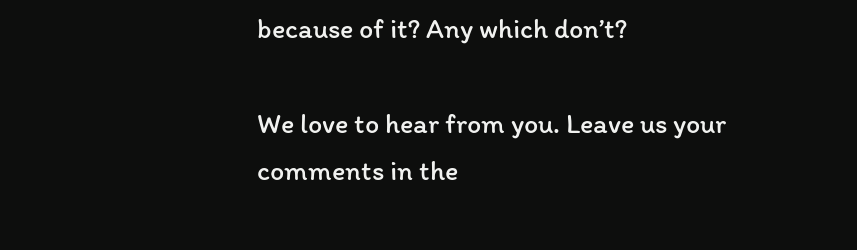because of it? Any which don’t?

We love to hear from you. Leave us your comments in the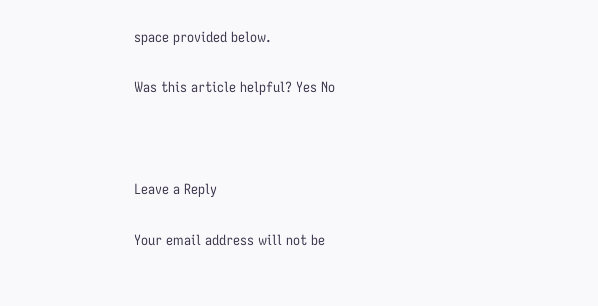space provided below.

Was this article helpful? Yes No



Leave a Reply

Your email address will not be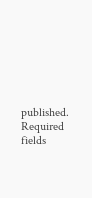published. Required fields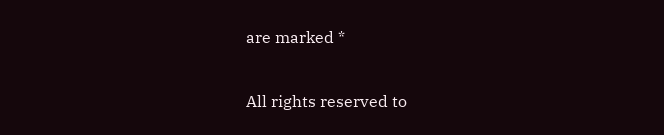are marked *

All rights reserved to